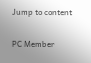Jump to content


PC Member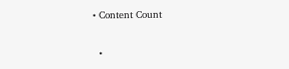• Content Count

  •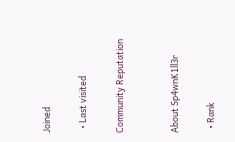Joined

  • Last visited

Community Reputation


About Sp4wnK1ll3r

  • Rank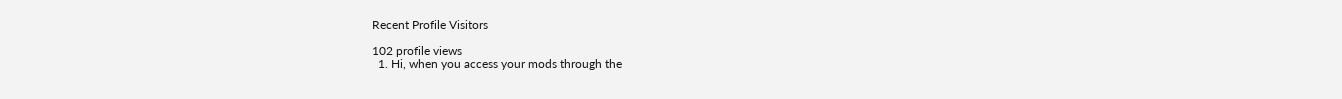Recent Profile Visitors

102 profile views
  1. Hi, when you access your mods through the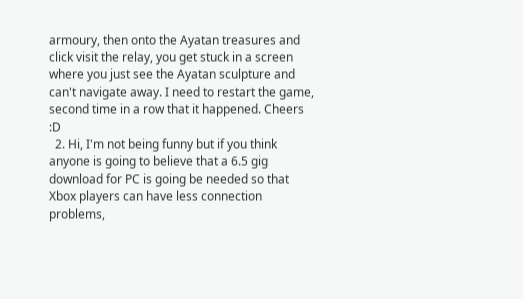armoury, then onto the Ayatan treasures and click visit the relay, you get stuck in a screen where you just see the Ayatan sculpture and can't navigate away. I need to restart the game, second time in a row that it happened. Cheers :D
  2. Hi, I'm not being funny but if you think anyone is going to believe that a 6.5 gig download for PC is going be needed so that Xbox players can have less connection problems,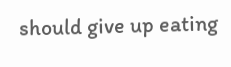should give up eating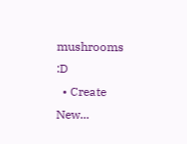mushrooms :D
  • Create New...